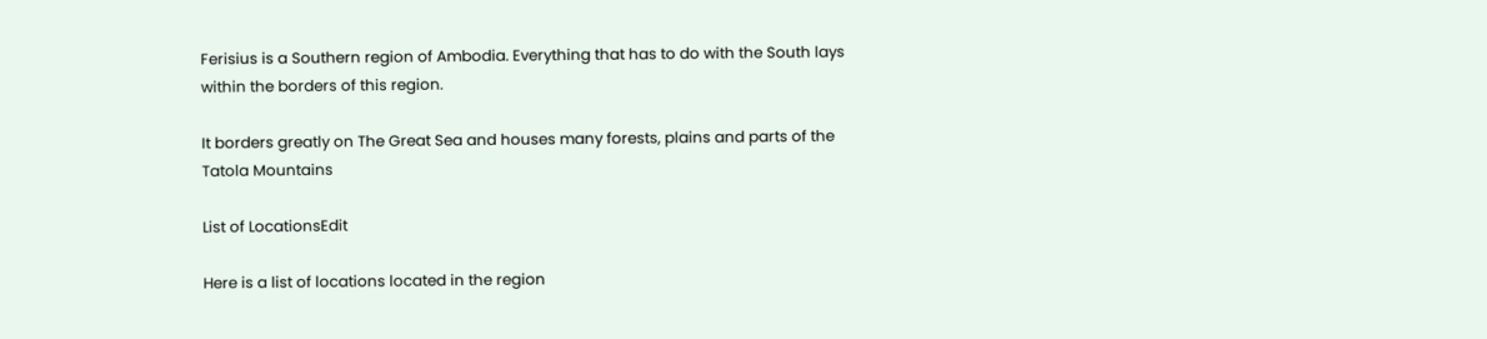Ferisius is a Southern region of Ambodia. Everything that has to do with the South lays within the borders of this region.

It borders greatly on The Great Sea and houses many forests, plains and parts of the Tatola Mountains

List of LocationsEdit

Here is a list of locations located in the region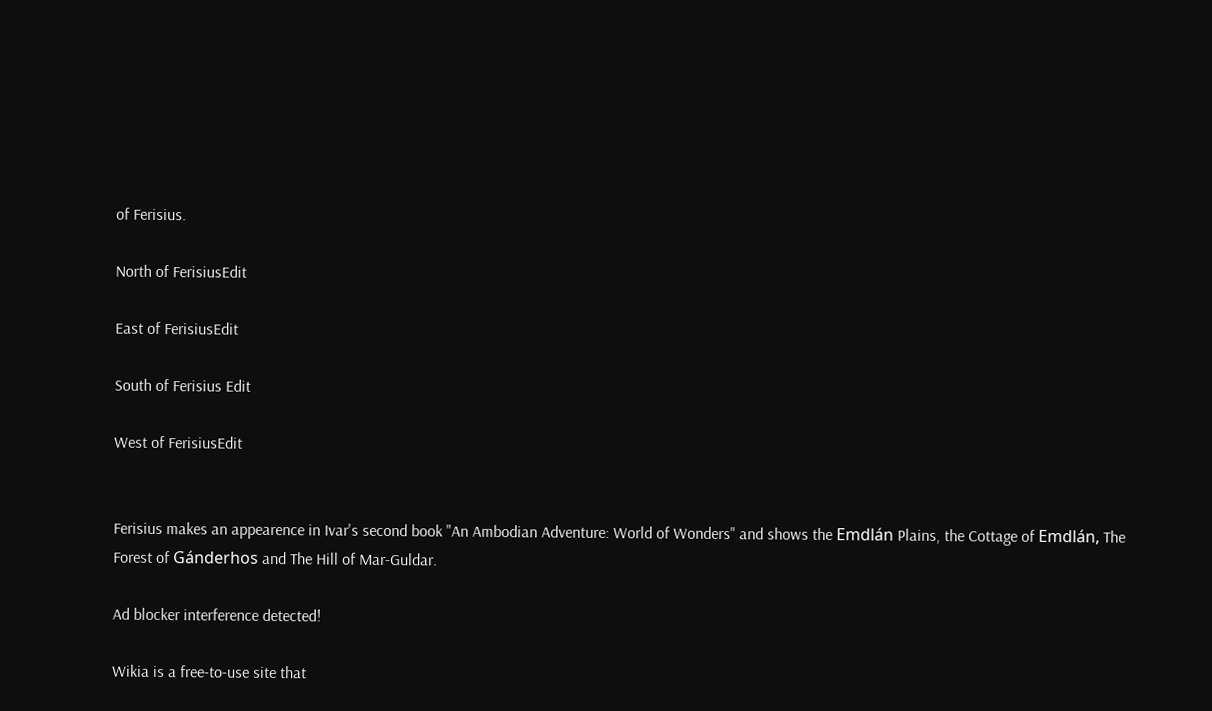of Ferisius.

North of FerisiusEdit

East of FerisiusEdit

South of Ferisius Edit

West of FerisiusEdit


Ferisius makes an appearence in Ivar's second book "An Ambodian Adventure: World of Wonders" and shows the Emdlán Plains, the Cottage of Emdlán, The Forest of Gánderhos and The Hill of Mar-Guldar.

Ad blocker interference detected!

Wikia is a free-to-use site that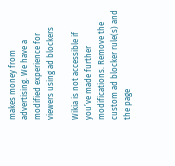makes money from advertising. We have a modified experience for viewers using ad blockers

Wikia is not accessible if you’ve made further modifications. Remove the custom ad blocker rule(s) and the page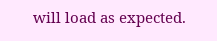will load as expected.